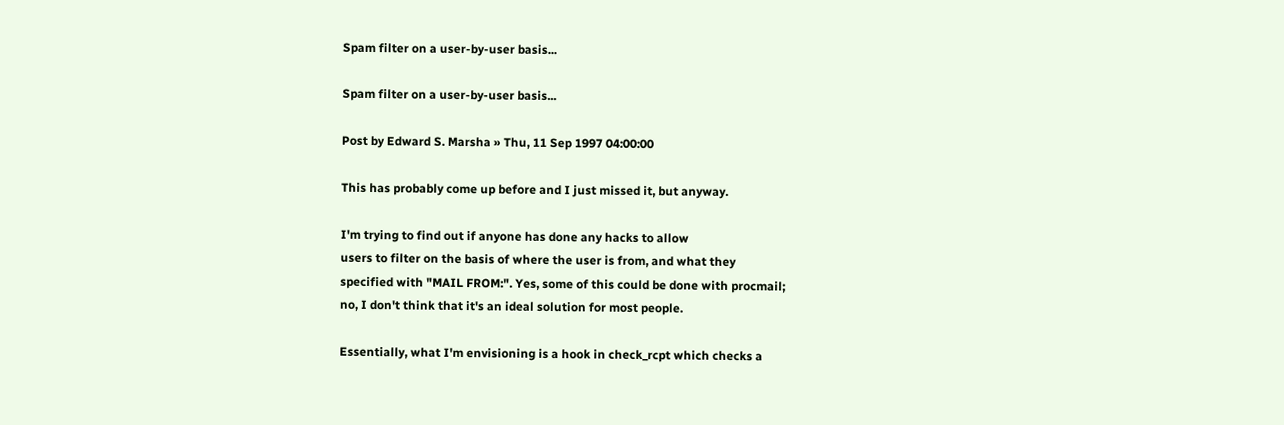Spam filter on a user-by-user basis...

Spam filter on a user-by-user basis...

Post by Edward S. Marsha » Thu, 11 Sep 1997 04:00:00

This has probably come up before and I just missed it, but anyway.

I'm trying to find out if anyone has done any hacks to allow
users to filter on the basis of where the user is from, and what they
specified with "MAIL FROM:". Yes, some of this could be done with procmail;
no, I don't think that it's an ideal solution for most people.

Essentially, what I'm envisioning is a hook in check_rcpt which checks a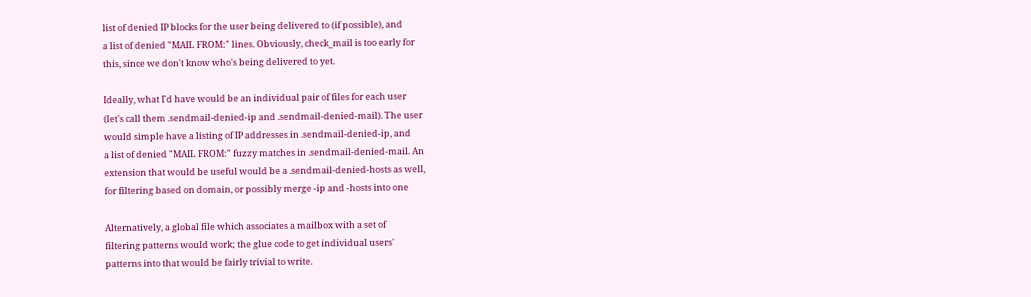list of denied IP blocks for the user being delivered to (if possible), and
a list of denied "MAIL FROM:" lines. Obviously, check_mail is too early for
this, since we don't know who's being delivered to yet.

Ideally, what I'd have would be an individual pair of files for each user
(let's call them .sendmail-denied-ip and .sendmail-denied-mail). The user
would simple have a listing of IP addresses in .sendmail-denied-ip, and
a list of denied "MAIL FROM:" fuzzy matches in .sendmail-denied-mail. An
extension that would be useful would be a .sendmail-denied-hosts as well,
for filtering based on domain, or possibly merge -ip and -hosts into one

Alternatively, a global file which associates a mailbox with a set of
filtering patterns would work; the glue code to get individual users'
patterns into that would be fairly trivial to write.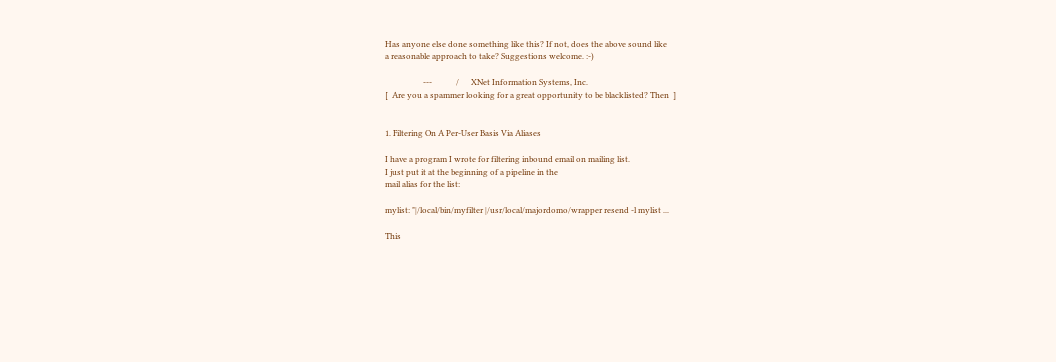Has anyone else done something like this? If not, does the above sound like
a reasonable approach to take? Suggestions welcome. :-)

                   ---            /      XNet Information Systems, Inc.
[  Are you a spammer looking for a great opportunity to be blacklisted? Then  ]


1. Filtering On A Per-User Basis Via Aliases

I have a program I wrote for filtering inbound email on mailing list.
I just put it at the beginning of a pipeline in the
mail alias for the list:

mylist: "|/local/bin/myfilter |/usr/local/majordomo/wrapper resend -l mylist ...

This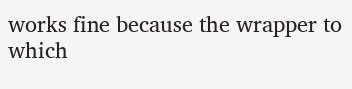works fine because the wrapper to which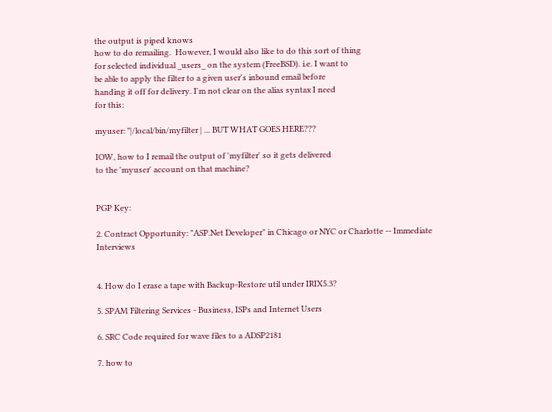the output is piped knows
how to do remailing.  However, I would also like to do this sort of thing
for selected individual _users_ on the system (FreeBSD). i.e. I want to
be able to apply the filter to a given user's inbound email before
handing it off for delivery. I'm not clear on the alias syntax I need
for this:

myuser: "|/local/bin/myfilter | ... BUT WHAT GOES HERE???

IOW, how to I remail the output of 'myfilter' so it gets delivered
to the 'myuser' account on that machine?


PGP Key:

2. Contract Opportunity: "ASP.Net Developer" in Chicago or NYC or Charlotte -- Immediate Interviews


4. How do I erase a tape with Backup-Restore util under IRIX5.3?

5. SPAM Filtering Services - Business, ISPs and Internet Users

6. SRC Code required for wave files to a ADSP2181

7. how to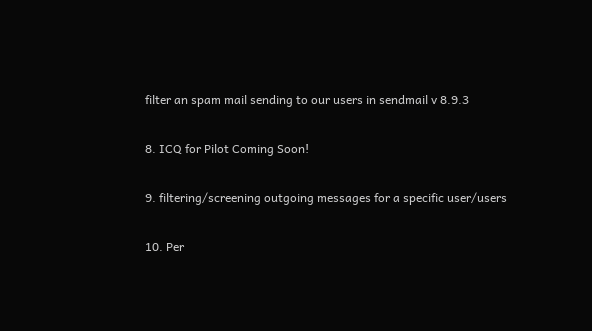filter an spam mail sending to our users in sendmail v 8.9.3

8. ICQ for Pilot Coming Soon!

9. filtering/screening outgoing messages for a specific user/users

10. Per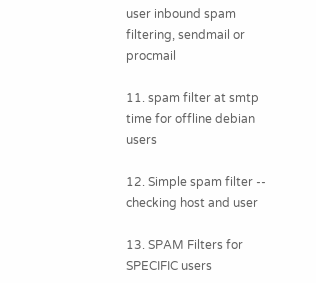user inbound spam filtering, sendmail or procmail

11. spam filter at smtp time for offline debian users

12. Simple spam filter -- checking host and user

13. SPAM Filters for SPECIFIC users